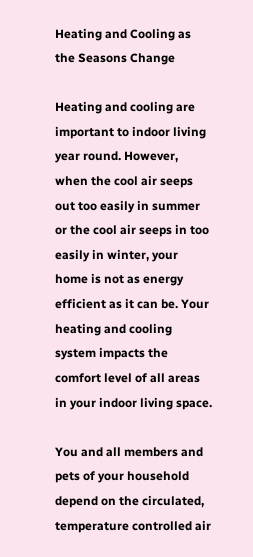Heating and Cooling as the Seasons Change

Heating and cooling are important to indoor living year round. However, when the cool air seeps out too easily in summer or the cool air seeps in too easily in winter, your home is not as energy efficient as it can be. Your heating and cooling system impacts the comfort level of all areas in your indoor living space.

You and all members and pets of your household depend on the circulated, temperature controlled air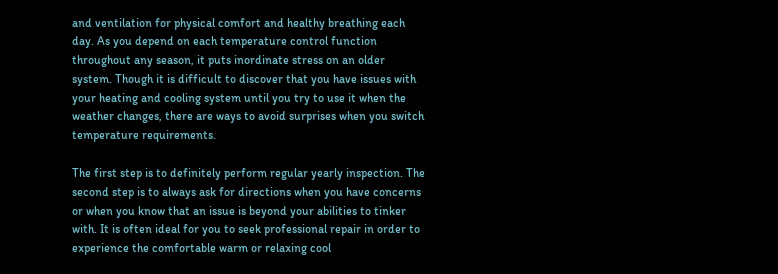and ventilation for physical comfort and healthy breathing each day. As you depend on each temperature control function throughout any season, it puts inordinate stress on an older system. Though it is difficult to discover that you have issues with your heating and cooling system until you try to use it when the weather changes, there are ways to avoid surprises when you switch temperature requirements.

The first step is to definitely perform regular yearly inspection. The second step is to always ask for directions when you have concerns or when you know that an issue is beyond your abilities to tinker with. It is often ideal for you to seek professional repair in order to experience the comfortable warm or relaxing cool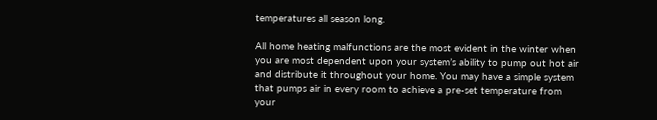temperatures all season long.

All home heating malfunctions are the most evident in the winter when you are most dependent upon your system’s ability to pump out hot air and distribute it throughout your home. You may have a simple system that pumps air in every room to achieve a pre-set temperature from your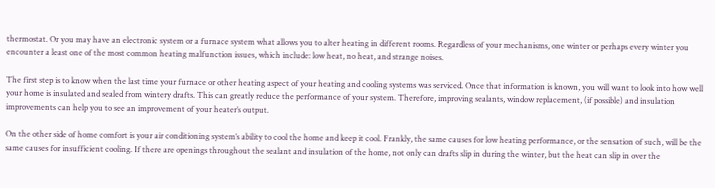thermostat. Or you may have an electronic system or a furnace system what allows you to alter heating in different rooms. Regardless of your mechanisms, one winter or perhaps every winter you encounter a least one of the most common heating malfunction issues, which include: low heat, no heat, and strange noises.

The first step is to know when the last time your furnace or other heating aspect of your heating and cooling systems was serviced. Once that information is known, you will want to look into how well your home is insulated and sealed from wintery drafts. This can greatly reduce the performance of your system. Therefore, improving sealants, window replacement, (if possible) and insulation improvements can help you to see an improvement of your heater’s output.

On the other side of home comfort is your air conditioning system’s ability to cool the home and keep it cool. Frankly, the same causes for low heating performance, or the sensation of such, will be the same causes for insufficient cooling. If there are openings throughout the sealant and insulation of the home, not only can drafts slip in during the winter, but the heat can slip in over the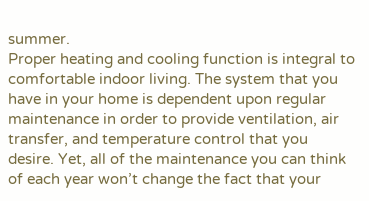summer.
Proper heating and cooling function is integral to comfortable indoor living. The system that you have in your home is dependent upon regular maintenance in order to provide ventilation, air transfer, and temperature control that you desire. Yet, all of the maintenance you can think of each year won’t change the fact that your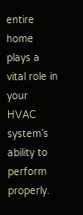entire home plays a vital role in your HVAC system’s ability to perform properly.